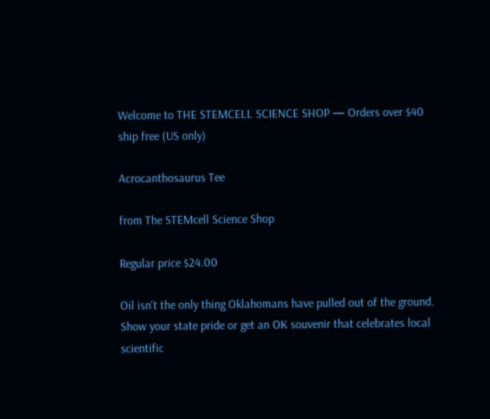Welcome to THE STEMCELL SCIENCE SHOP — Orders over $40 ship free (US only)

Acrocanthosaurus Tee

from The STEMcell Science Shop

Regular price $24.00

Oil isn't the only thing Oklahomans have pulled out of the ground. Show your state pride or get an OK souvenir that celebrates local scientific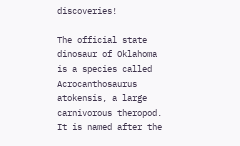discoveries!

The official state dinosaur of Oklahoma is a species called Acrocanthosaurus atokensis, a large carnivorous theropod. It is named after the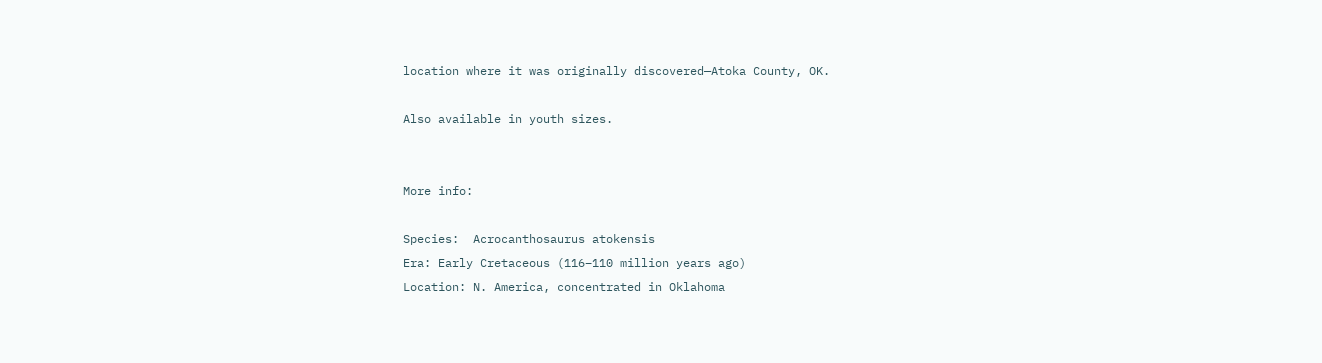location where it was originally discovered—Atoka County, OK.

Also available in youth sizes.


More info:

Species:  Acrocanthosaurus atokensis
Era: Early Cretaceous (116–110 million years ago)
Location: N. America, concentrated in Oklahoma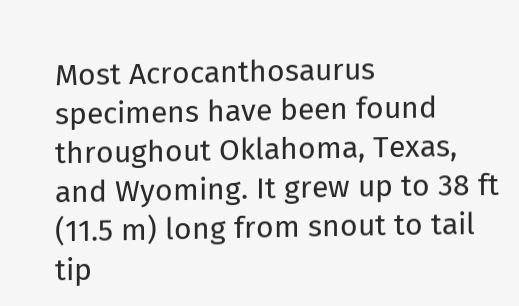Most Acrocanthosaurus specimens have been found throughout Oklahoma, Texas, and Wyoming. It grew up to 38 ft (11.5 m) long from snout to tail tip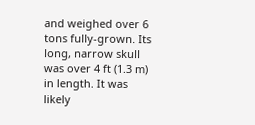and weighed over 6 tons fully-grown. Its long, narrow skull was over 4 ft (1.3 m) in length. It was likely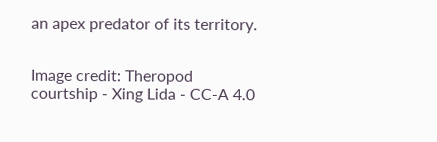an apex predator of its territory.


Image credit: Theropod courtship - Xing Lida - CC-A 4.0